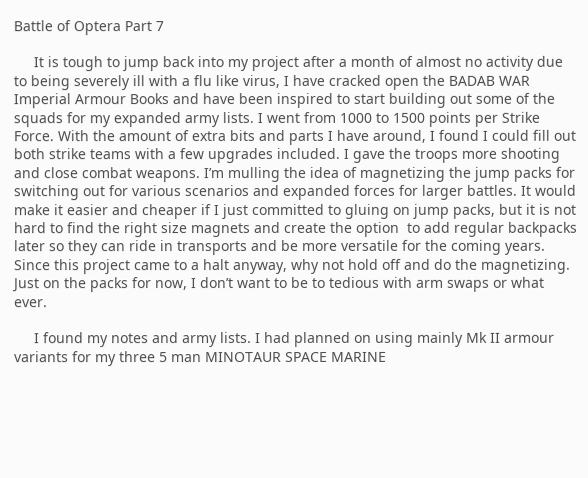Battle of Optera Part 7

     It is tough to jump back into my project after a month of almost no activity due to being severely ill with a flu like virus, I have cracked open the BADAB WAR Imperial Armour Books and have been inspired to start building out some of the squads for my expanded army lists. I went from 1000 to 1500 points per Strike Force. With the amount of extra bits and parts I have around, I found I could fill out both strike teams with a few upgrades included. I gave the troops more shooting and close combat weapons. I’m mulling the idea of magnetizing the jump packs for switching out for various scenarios and expanded forces for larger battles. It would make it easier and cheaper if I just committed to gluing on jump packs, but it is not hard to find the right size magnets and create the option  to add regular backpacks later so they can ride in transports and be more versatile for the coming years. Since this project came to a halt anyway, why not hold off and do the magnetizing. Just on the packs for now, I don’t want to be to tedious with arm swaps or what ever.

     I found my notes and army lists. I had planned on using mainly Mk II armour variants for my three 5 man MINOTAUR SPACE MARINE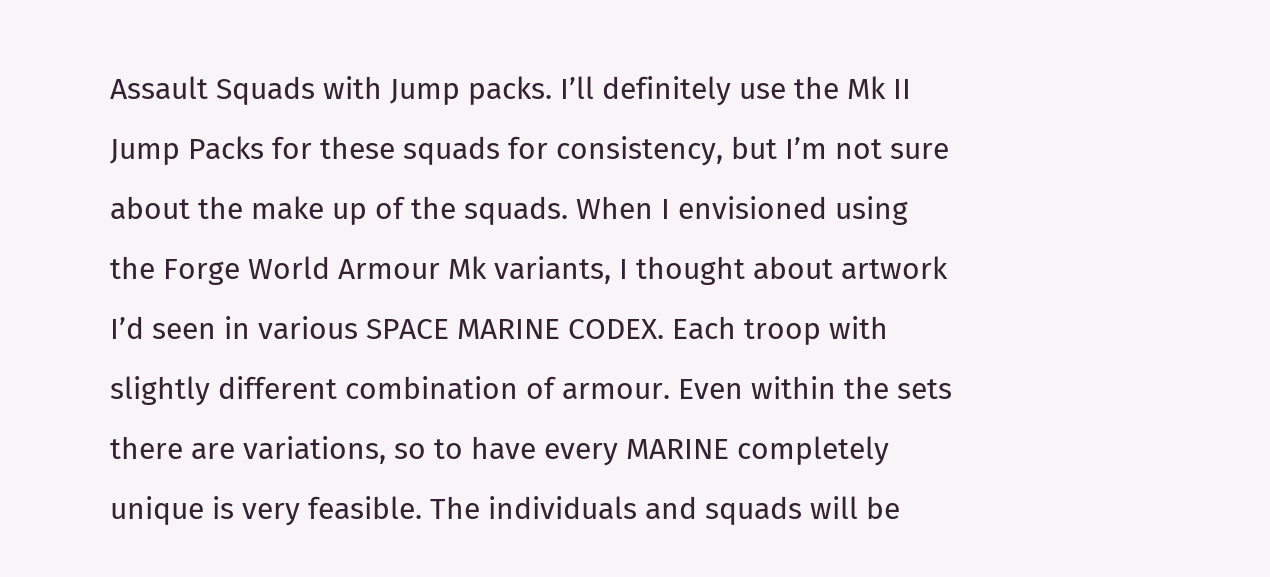Assault Squads with Jump packs. I’ll definitely use the Mk II Jump Packs for these squads for consistency, but I’m not sure about the make up of the squads. When I envisioned using the Forge World Armour Mk variants, I thought about artwork I’d seen in various SPACE MARINE CODEX. Each troop with slightly different combination of armour. Even within the sets there are variations, so to have every MARINE completely unique is very feasible. The individuals and squads will be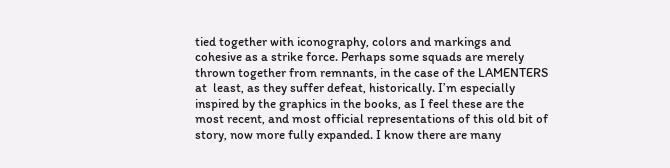tied together with iconography, colors and markings and cohesive as a strike force. Perhaps some squads are merely thrown together from remnants, in the case of the LAMENTERS at  least, as they suffer defeat, historically. I’m especially inspired by the graphics in the books, as I feel these are the most recent, and most official representations of this old bit of story, now more fully expanded. I know there are many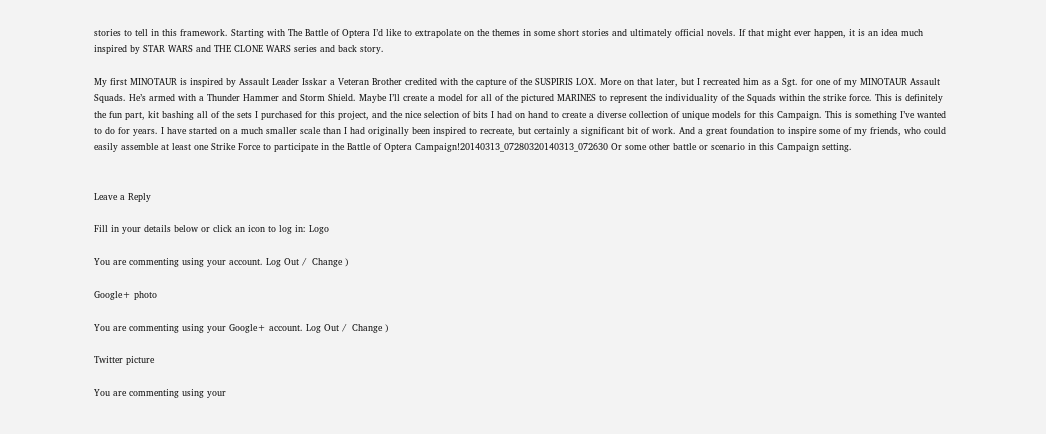stories to tell in this framework. Starting with The Battle of Optera I’d like to extrapolate on the themes in some short stories and ultimately official novels. If that might ever happen, it is an idea much inspired by STAR WARS and THE CLONE WARS series and back story.

My first MINOTAUR is inspired by Assault Leader Isskar a Veteran Brother credited with the capture of the SUSPIRIS LOX. More on that later, but I recreated him as a Sgt. for one of my MINOTAUR Assault Squads. He’s armed with a Thunder Hammer and Storm Shield. Maybe I’ll create a model for all of the pictured MARINES to represent the individuality of the Squads within the strike force. This is definitely the fun part, kit bashing all of the sets I purchased for this project, and the nice selection of bits I had on hand to create a diverse collection of unique models for this Campaign. This is something I’ve wanted to do for years. I have started on a much smaller scale than I had originally been inspired to recreate, but certainly a significant bit of work. And a great foundation to inspire some of my friends, who could easily assemble at least one Strike Force to participate in the Battle of Optera Campaign!20140313_07280320140313_072630 Or some other battle or scenario in this Campaign setting.


Leave a Reply

Fill in your details below or click an icon to log in: Logo

You are commenting using your account. Log Out /  Change )

Google+ photo

You are commenting using your Google+ account. Log Out /  Change )

Twitter picture

You are commenting using your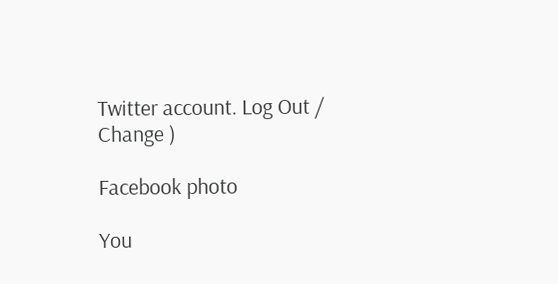Twitter account. Log Out /  Change )

Facebook photo

You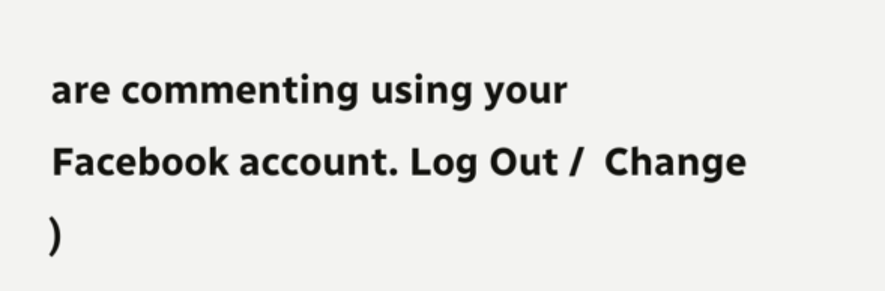are commenting using your Facebook account. Log Out /  Change )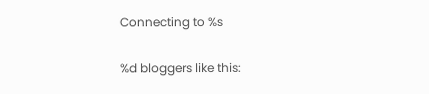Connecting to %s

%d bloggers like this: